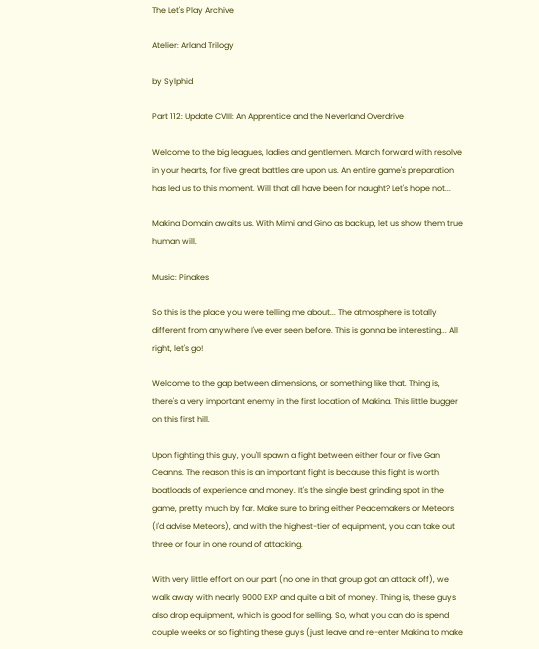The Let's Play Archive

Atelier: Arland Trilogy

by Sylphid

Part 112: Update CVIII: An Apprentice and the Neverland Overdrive

Welcome to the big leagues, ladies and gentlemen. March forward with resolve in your hearts, for five great battles are upon us. An entire game's preparation has led us to this moment. Will that all have been for naught? Let's hope not...

Makina Domain awaits us. With Mimi and Gino as backup, let us show them true human will.

Music: Pinakes

So this is the place you were telling me about... The atmosphere is totally different from anywhere I've ever seen before. This is gonna be interesting... All right, let's go!

Welcome to the gap between dimensions, or something like that. Thing is, there's a very important enemy in the first location of Makina. This little bugger on this first hill.

Upon fighting this guy, you'll spawn a fight between either four or five Gan Ceanns. The reason this is an important fight is because this fight is worth boatloads of experience and money. It's the single best grinding spot in the game, pretty much by far. Make sure to bring either Peacemakers or Meteors (I'd advise Meteors), and with the highest-tier of equipment, you can take out three or four in one round of attacking.

With very little effort on our part (no one in that group got an attack off), we walk away with nearly 9000 EXP and quite a bit of money. Thing is, these guys also drop equipment, which is good for selling. So, what you can do is spend couple weeks or so fighting these guys (just leave and re-enter Makina to make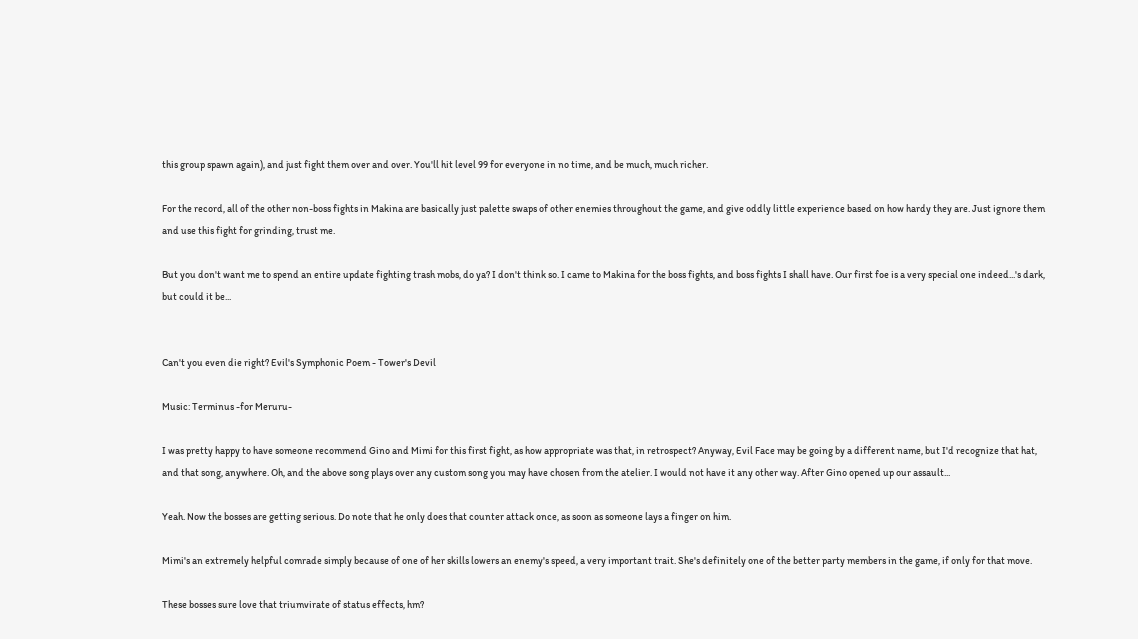this group spawn again), and just fight them over and over. You'll hit level 99 for everyone in no time, and be much, much richer.

For the record, all of the other non-boss fights in Makina are basically just palette swaps of other enemies throughout the game, and give oddly little experience based on how hardy they are. Just ignore them and use this fight for grinding, trust me.

But you don't want me to spend an entire update fighting trash mobs, do ya? I don't think so. I came to Makina for the boss fights, and boss fights I shall have. Our first foe is a very special one indeed...'s dark, but could it be...


Can't you even die right? Evil's Symphonic Poem - Tower's Devil

Music: Terminus -for Meruru-

I was pretty happy to have someone recommend Gino and Mimi for this first fight, as how appropriate was that, in retrospect? Anyway, Evil Face may be going by a different name, but I'd recognize that hat, and that song, anywhere. Oh, and the above song plays over any custom song you may have chosen from the atelier. I would not have it any other way. After Gino opened up our assault...

Yeah. Now the bosses are getting serious. Do note that he only does that counter attack once, as soon as someone lays a finger on him.

Mimi's an extremely helpful comrade simply because of one of her skills lowers an enemy's speed, a very important trait. She's definitely one of the better party members in the game, if only for that move.

These bosses sure love that triumvirate of status effects, hm?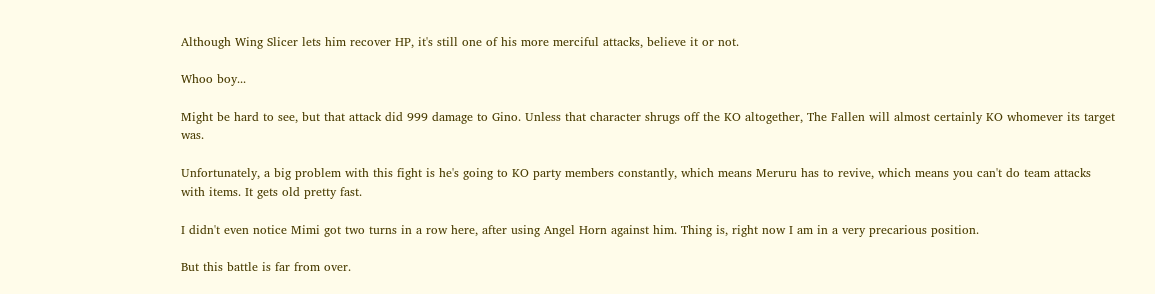Although Wing Slicer lets him recover HP, it's still one of his more merciful attacks, believe it or not.

Whoo boy...

Might be hard to see, but that attack did 999 damage to Gino. Unless that character shrugs off the KO altogether, The Fallen will almost certainly KO whomever its target was.

Unfortunately, a big problem with this fight is he's going to KO party members constantly, which means Meruru has to revive, which means you can't do team attacks with items. It gets old pretty fast.

I didn't even notice Mimi got two turns in a row here, after using Angel Horn against him. Thing is, right now I am in a very precarious position.

But this battle is far from over.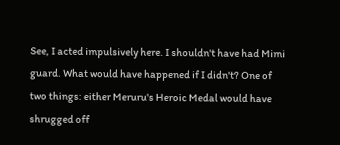See, I acted impulsively here. I shouldn't have had Mimi guard. What would have happened if I didn't? One of two things: either Meruru's Heroic Medal would have shrugged off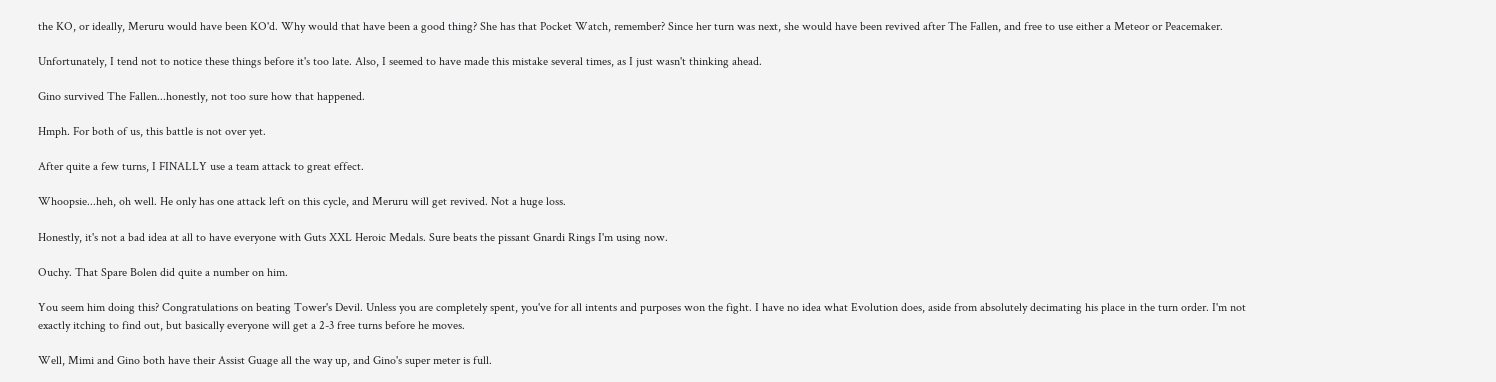the KO, or ideally, Meruru would have been KO'd. Why would that have been a good thing? She has that Pocket Watch, remember? Since her turn was next, she would have been revived after The Fallen, and free to use either a Meteor or Peacemaker.

Unfortunately, I tend not to notice these things before it's too late. Also, I seemed to have made this mistake several times, as I just wasn't thinking ahead.

Gino survived The Fallen...honestly, not too sure how that happened.

Hmph. For both of us, this battle is not over yet.

After quite a few turns, I FINALLY use a team attack to great effect.

Whoopsie...heh, oh well. He only has one attack left on this cycle, and Meruru will get revived. Not a huge loss.

Honestly, it's not a bad idea at all to have everyone with Guts XXL Heroic Medals. Sure beats the pissant Gnardi Rings I'm using now.

Ouchy. That Spare Bolen did quite a number on him.

You seem him doing this? Congratulations on beating Tower's Devil. Unless you are completely spent, you've for all intents and purposes won the fight. I have no idea what Evolution does, aside from absolutely decimating his place in the turn order. I'm not exactly itching to find out, but basically everyone will get a 2-3 free turns before he moves.

Well, Mimi and Gino both have their Assist Guage all the way up, and Gino's super meter is full.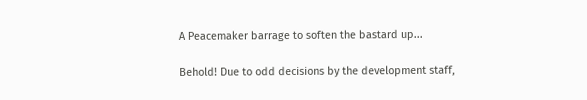A Peacemaker barrage to soften the bastard up...

Behold! Due to odd decisions by the development staff,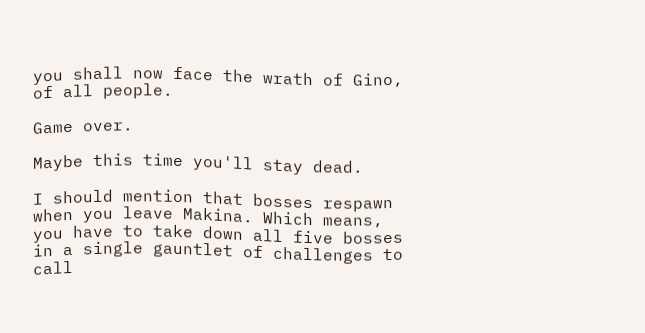you shall now face the wrath of Gino, of all people.

Game over.

Maybe this time you'll stay dead.

I should mention that bosses respawn when you leave Makina. Which means, you have to take down all five bosses in a single gauntlet of challenges to call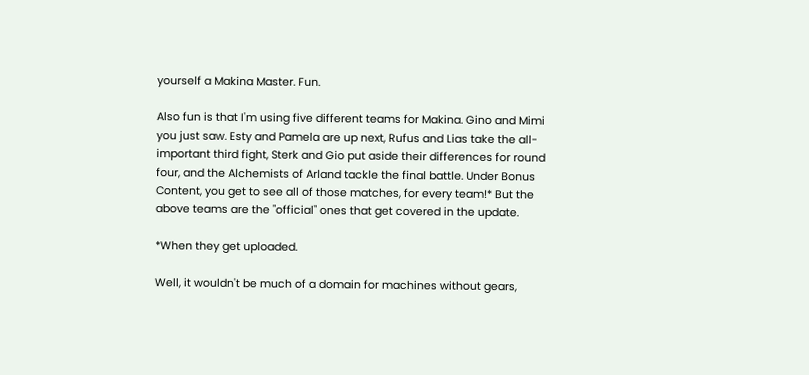yourself a Makina Master. Fun.

Also fun is that I'm using five different teams for Makina. Gino and Mimi you just saw. Esty and Pamela are up next, Rufus and Lias take the all-important third fight, Sterk and Gio put aside their differences for round four, and the Alchemists of Arland tackle the final battle. Under Bonus Content, you get to see all of those matches, for every team!* But the above teams are the "official" ones that get covered in the update.

*When they get uploaded.

Well, it wouldn't be much of a domain for machines without gears,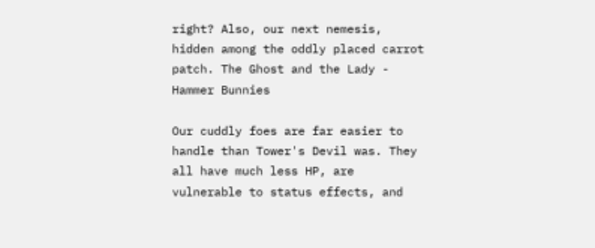right? Also, our next nemesis, hidden among the oddly placed carrot patch. The Ghost and the Lady - Hammer Bunnies

Our cuddly foes are far easier to handle than Tower's Devil was. They all have much less HP, are vulnerable to status effects, and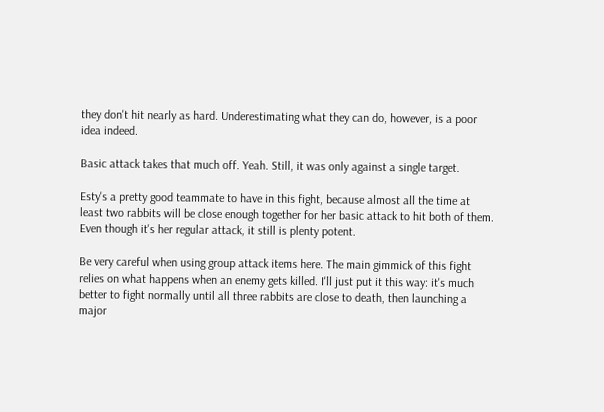they don't hit nearly as hard. Underestimating what they can do, however, is a poor idea indeed.

Basic attack takes that much off. Yeah. Still, it was only against a single target.

Esty's a pretty good teammate to have in this fight, because almost all the time at least two rabbits will be close enough together for her basic attack to hit both of them. Even though it's her regular attack, it still is plenty potent.

Be very careful when using group attack items here. The main gimmick of this fight relies on what happens when an enemy gets killed. I'll just put it this way: it's much better to fight normally until all three rabbits are close to death, then launching a major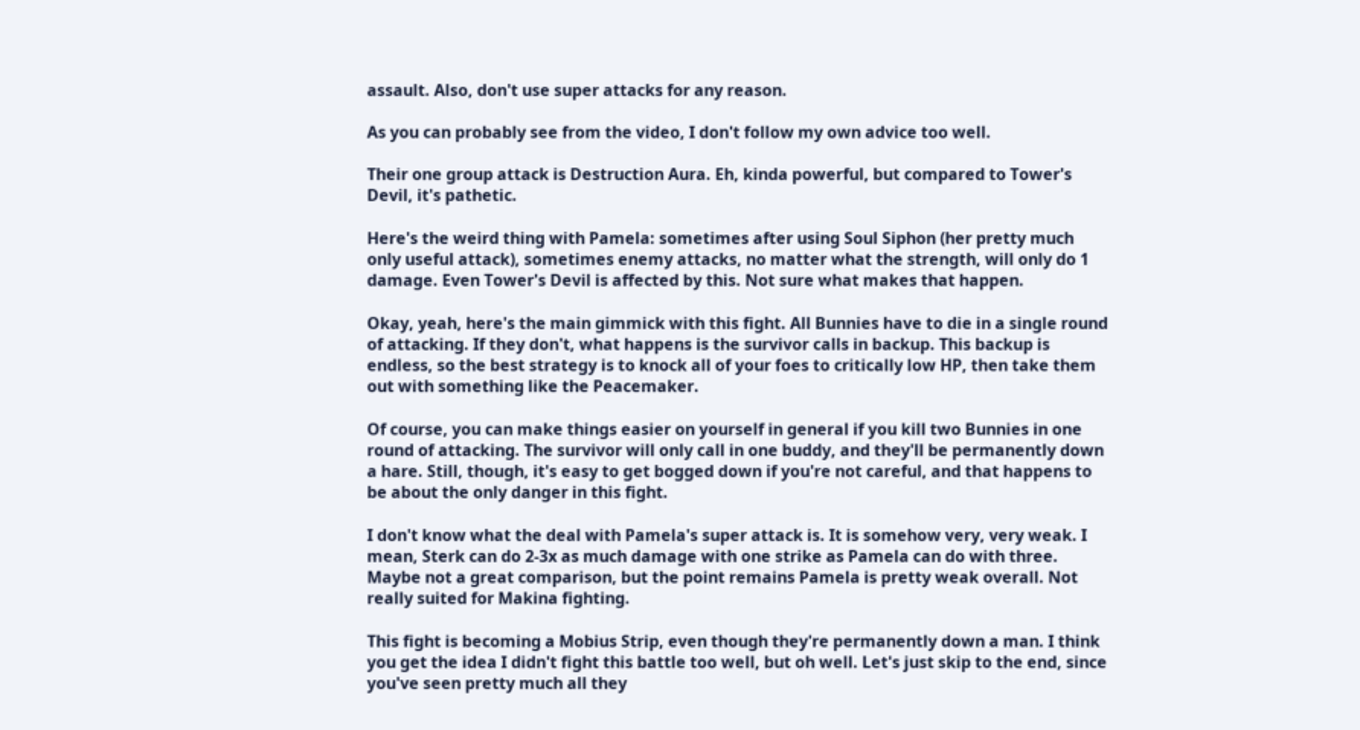assault. Also, don't use super attacks for any reason.

As you can probably see from the video, I don't follow my own advice too well.

Their one group attack is Destruction Aura. Eh, kinda powerful, but compared to Tower's Devil, it's pathetic.

Here's the weird thing with Pamela: sometimes after using Soul Siphon (her pretty much only useful attack), sometimes enemy attacks, no matter what the strength, will only do 1 damage. Even Tower's Devil is affected by this. Not sure what makes that happen.

Okay, yeah, here's the main gimmick with this fight. All Bunnies have to die in a single round of attacking. If they don't, what happens is the survivor calls in backup. This backup is endless, so the best strategy is to knock all of your foes to critically low HP, then take them out with something like the Peacemaker.

Of course, you can make things easier on yourself in general if you kill two Bunnies in one round of attacking. The survivor will only call in one buddy, and they'll be permanently down a hare. Still, though, it's easy to get bogged down if you're not careful, and that happens to be about the only danger in this fight.

I don't know what the deal with Pamela's super attack is. It is somehow very, very weak. I mean, Sterk can do 2-3x as much damage with one strike as Pamela can do with three. Maybe not a great comparison, but the point remains Pamela is pretty weak overall. Not really suited for Makina fighting.

This fight is becoming a Mobius Strip, even though they're permanently down a man. I think you get the idea I didn't fight this battle too well, but oh well. Let's just skip to the end, since you've seen pretty much all they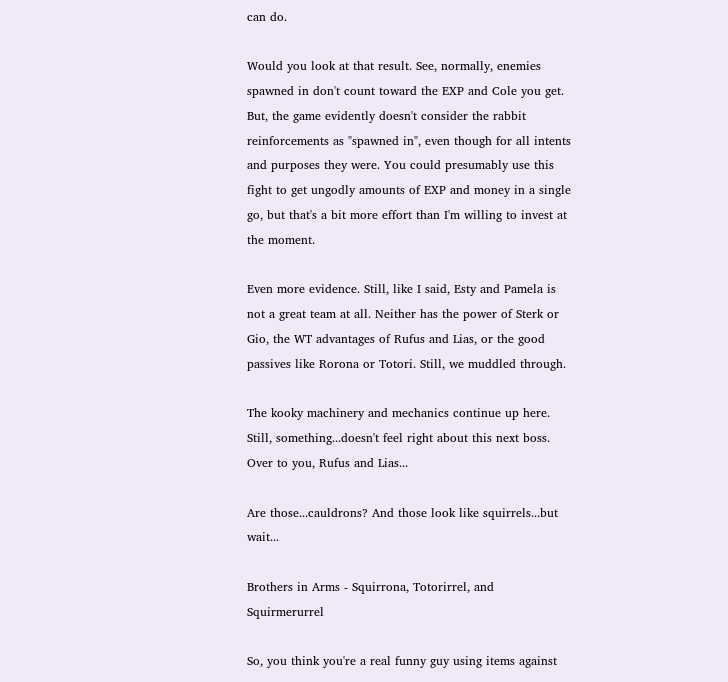can do.

Would you look at that result. See, normally, enemies spawned in don't count toward the EXP and Cole you get. But, the game evidently doesn't consider the rabbit reinforcements as "spawned in", even though for all intents and purposes they were. You could presumably use this fight to get ungodly amounts of EXP and money in a single go, but that's a bit more effort than I'm willing to invest at the moment.

Even more evidence. Still, like I said, Esty and Pamela is not a great team at all. Neither has the power of Sterk or Gio, the WT advantages of Rufus and Lias, or the good passives like Rorona or Totori. Still, we muddled through.

The kooky machinery and mechanics continue up here. Still, something...doesn't feel right about this next boss. Over to you, Rufus and Lias...

Are those...cauldrons? And those look like squirrels...but wait...

Brothers in Arms - Squirrona, Totorirrel, and Squirmerurrel

So, you think you're a real funny guy using items against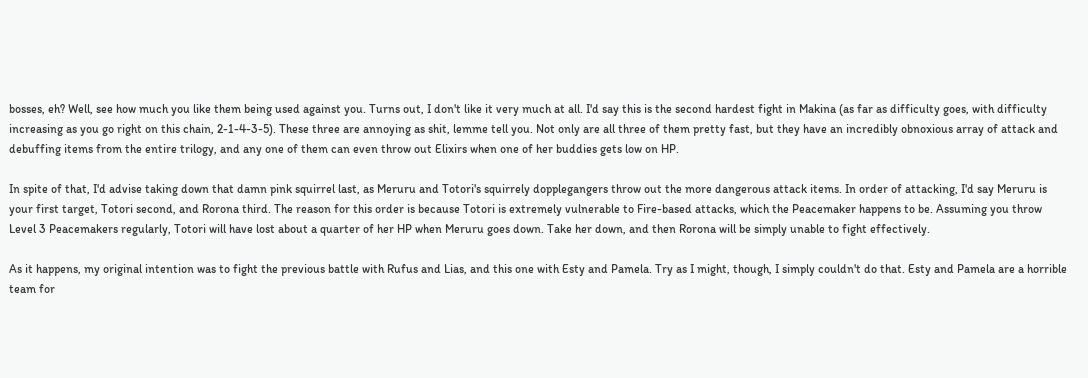bosses, eh? Well, see how much you like them being used against you. Turns out, I don't like it very much at all. I'd say this is the second hardest fight in Makina (as far as difficulty goes, with difficulty increasing as you go right on this chain, 2-1-4-3-5). These three are annoying as shit, lemme tell you. Not only are all three of them pretty fast, but they have an incredibly obnoxious array of attack and debuffing items from the entire trilogy, and any one of them can even throw out Elixirs when one of her buddies gets low on HP.

In spite of that, I'd advise taking down that damn pink squirrel last, as Meruru and Totori's squirrely dopplegangers throw out the more dangerous attack items. In order of attacking, I'd say Meruru is your first target, Totori second, and Rorona third. The reason for this order is because Totori is extremely vulnerable to Fire-based attacks, which the Peacemaker happens to be. Assuming you throw Level 3 Peacemakers regularly, Totori will have lost about a quarter of her HP when Meruru goes down. Take her down, and then Rorona will be simply unable to fight effectively.

As it happens, my original intention was to fight the previous battle with Rufus and Lias, and this one with Esty and Pamela. Try as I might, though, I simply couldn't do that. Esty and Pamela are a horrible team for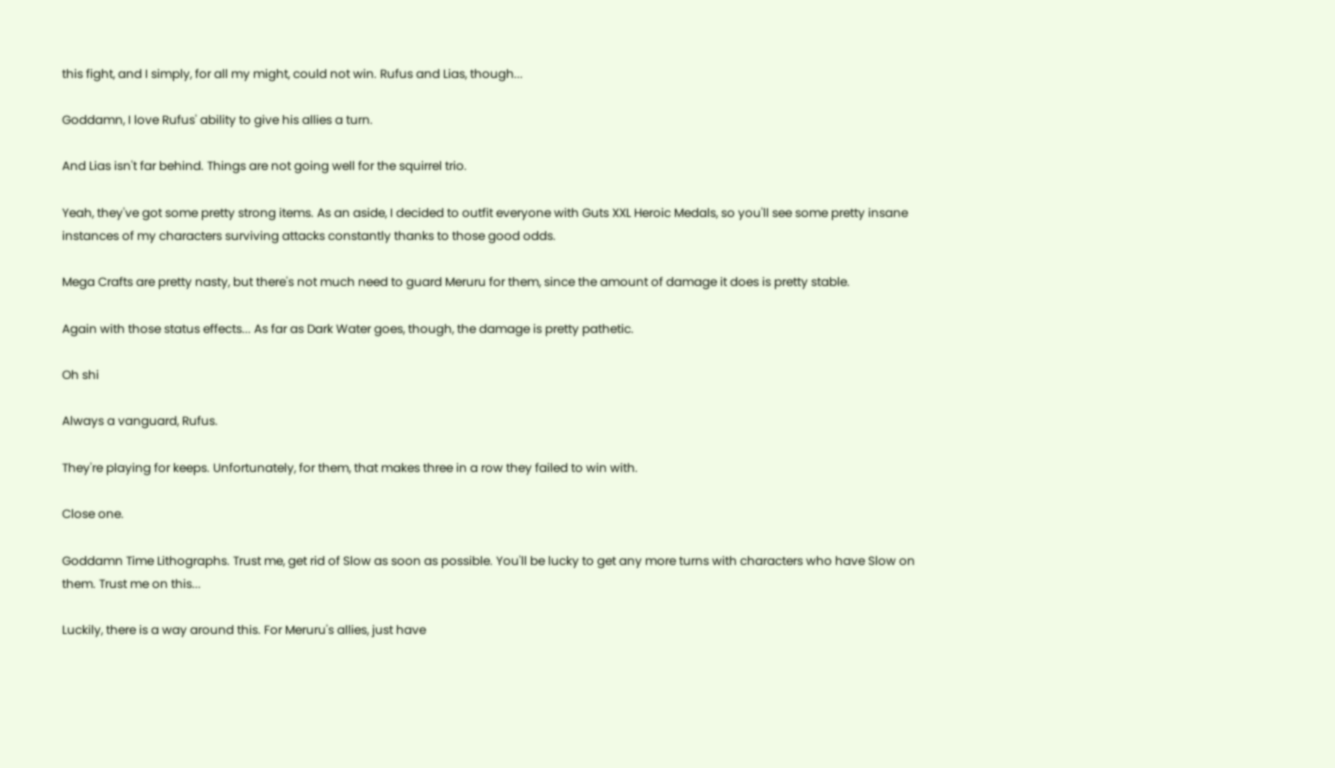this fight, and I simply, for all my might, could not win. Rufus and Lias, though...

Goddamn, I love Rufus' ability to give his allies a turn.

And Lias isn't far behind. Things are not going well for the squirrel trio.

Yeah, they've got some pretty strong items. As an aside, I decided to outfit everyone with Guts XXL Heroic Medals, so you'll see some pretty insane instances of my characters surviving attacks constantly thanks to those good odds.

Mega Crafts are pretty nasty, but there's not much need to guard Meruru for them, since the amount of damage it does is pretty stable.

Again with those status effects... As far as Dark Water goes, though, the damage is pretty pathetic.

Oh shi

Always a vanguard, Rufus.

They're playing for keeps. Unfortunately, for them, that makes three in a row they failed to win with.

Close one.

Goddamn Time Lithographs. Trust me, get rid of Slow as soon as possible. You'll be lucky to get any more turns with characters who have Slow on them. Trust me on this...

Luckily, there is a way around this. For Meruru's allies, just have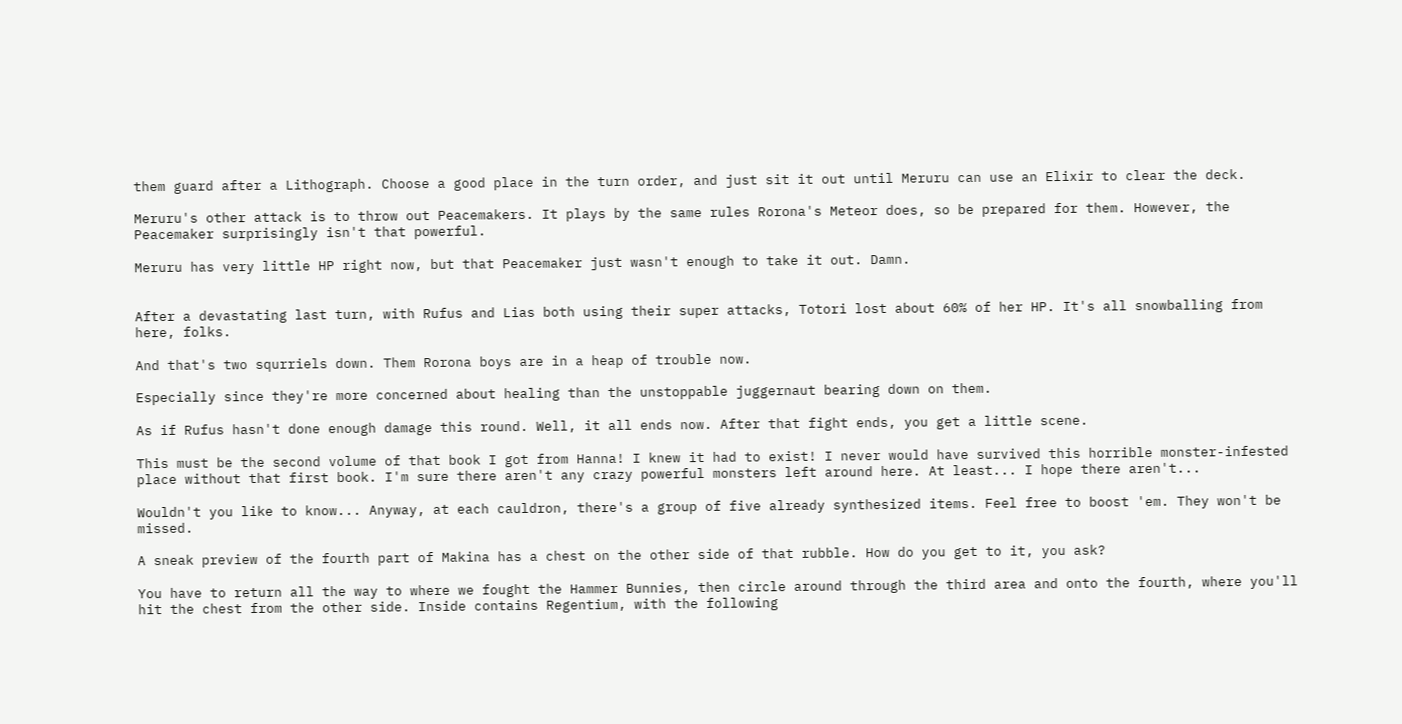them guard after a Lithograph. Choose a good place in the turn order, and just sit it out until Meruru can use an Elixir to clear the deck.

Meruru's other attack is to throw out Peacemakers. It plays by the same rules Rorona's Meteor does, so be prepared for them. However, the Peacemaker surprisingly isn't that powerful.

Meruru has very little HP right now, but that Peacemaker just wasn't enough to take it out. Damn.


After a devastating last turn, with Rufus and Lias both using their super attacks, Totori lost about 60% of her HP. It's all snowballing from here, folks.

And that's two squrriels down. Them Rorona boys are in a heap of trouble now.

Especially since they're more concerned about healing than the unstoppable juggernaut bearing down on them.

As if Rufus hasn't done enough damage this round. Well, it all ends now. After that fight ends, you get a little scene.

This must be the second volume of that book I got from Hanna! I knew it had to exist! I never would have survived this horrible monster-infested place without that first book. I'm sure there aren't any crazy powerful monsters left around here. At least... I hope there aren't...

Wouldn't you like to know... Anyway, at each cauldron, there's a group of five already synthesized items. Feel free to boost 'em. They won't be missed.

A sneak preview of the fourth part of Makina has a chest on the other side of that rubble. How do you get to it, you ask?

You have to return all the way to where we fought the Hammer Bunnies, then circle around through the third area and onto the fourth, where you'll hit the chest from the other side. Inside contains Regentium, with the following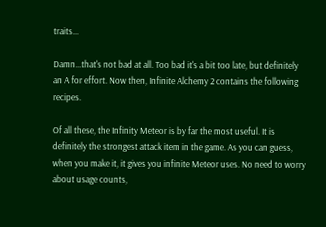traits...

Damn...that's not bad at all. Too bad it's a bit too late, but definitely an A for effort. Now then, Infinite Alchemy 2 contains the following recipes.

Of all these, the Infinity Meteor is by far the most useful. It is definitely the strongest attack item in the game. As you can guess, when you make it, it gives you infinite Meteor uses. No need to worry about usage counts,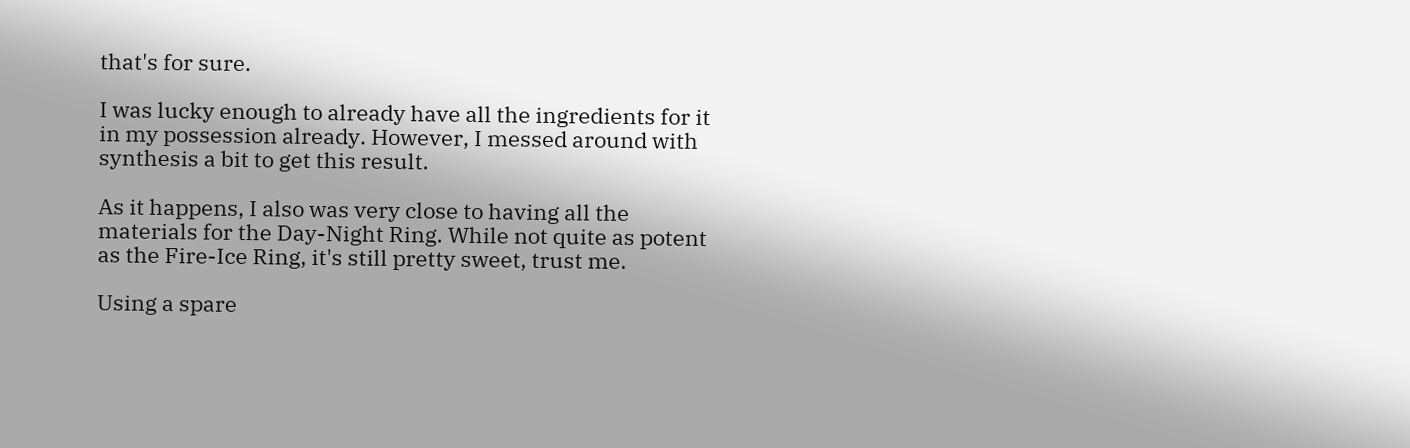that's for sure.

I was lucky enough to already have all the ingredients for it in my possession already. However, I messed around with synthesis a bit to get this result.

As it happens, I also was very close to having all the materials for the Day-Night Ring. While not quite as potent as the Fire-Ice Ring, it's still pretty sweet, trust me.

Using a spare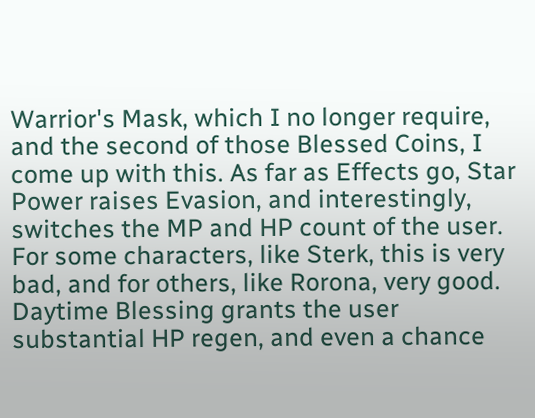Warrior's Mask, which I no longer require, and the second of those Blessed Coins, I come up with this. As far as Effects go, Star Power raises Evasion, and interestingly, switches the MP and HP count of the user. For some characters, like Sterk, this is very bad, and for others, like Rorona, very good. Daytime Blessing grants the user substantial HP regen, and even a chance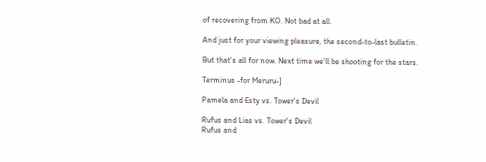of recovering from KO. Not bad at all.

And just for your viewing pleasure, the second-to-last bulletin.

But that's all for now. Next time we'll be shooting for the stars.

Terminus -for Meruru-]

Pamela and Esty vs. Tower's Devil

Rufus and Lias vs. Tower's Devil
Rufus and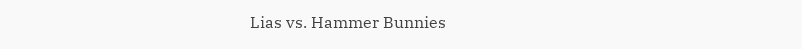Lias vs. Hammer Bunnies